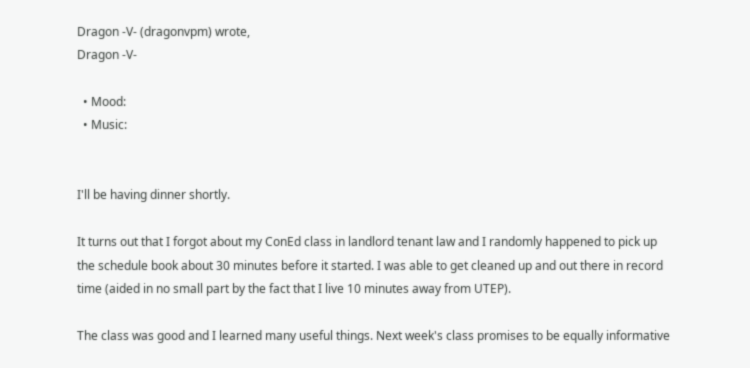Dragon -V- (dragonvpm) wrote,
Dragon -V-

  • Mood:
  • Music:


I'll be having dinner shortly.

It turns out that I forgot about my ConEd class in landlord tenant law and I randomly happened to pick up the schedule book about 30 minutes before it started. I was able to get cleaned up and out there in record time (aided in no small part by the fact that I live 10 minutes away from UTEP).

The class was good and I learned many useful things. Next week's class promises to be equally informative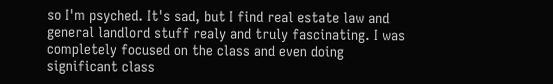so I'm psyched. It's sad, but I find real estate law and general landlord stuff realy and truly fascinating. I was completely focused on the class and even doing significant class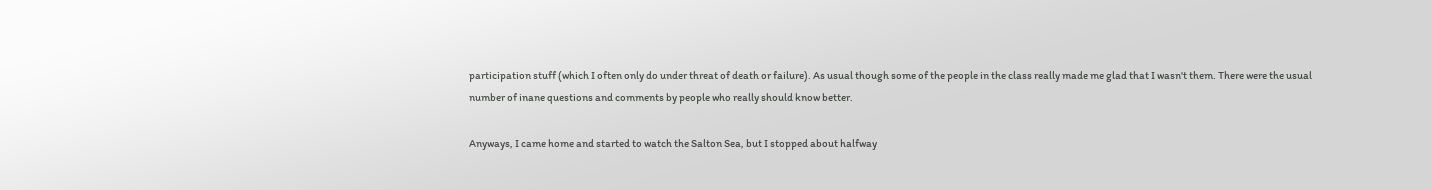participation stuff (which I often only do under threat of death or failure). As usual though some of the people in the class really made me glad that I wasn't them. There were the usual number of inane questions and comments by people who really should know better.

Anyways, I came home and started to watch the Salton Sea, but I stopped about halfway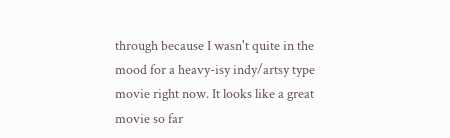through because I wasn't quite in the mood for a heavy-isy indy/artsy type movie right now. It looks like a great movie so far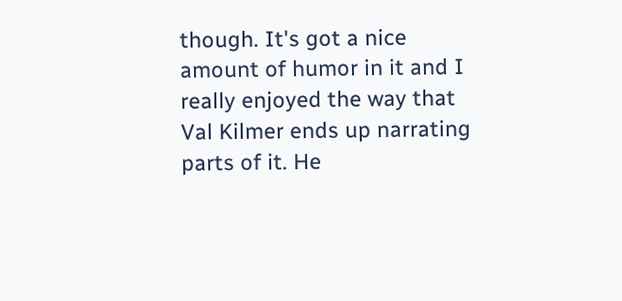though. It's got a nice amount of humor in it and I really enjoyed the way that Val Kilmer ends up narrating parts of it. He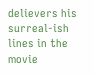delievers his surreal-ish lines in the movie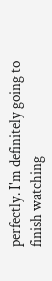perfectly. I'm definitely going to finish watching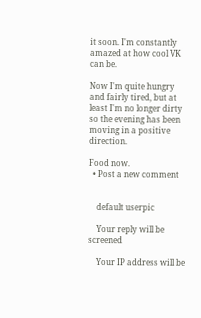it soon. I'm constantly amazed at how cool VK can be.

Now I'm quite hungry and fairly tired, but at least I'm no longer dirty so the evening has been moving in a positive direction.

Food now.
  • Post a new comment


    default userpic

    Your reply will be screened

    Your IP address will be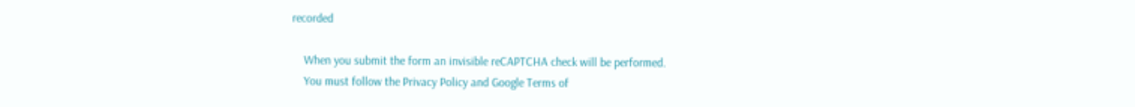recorded

    When you submit the form an invisible reCAPTCHA check will be performed.
    You must follow the Privacy Policy and Google Terms of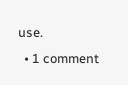use.
  • 1 comment